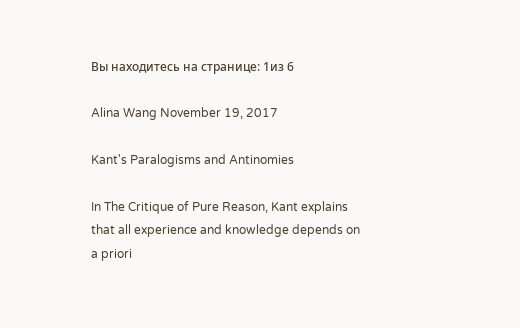Вы находитесь на странице: 1из 6

Alina Wang November 19, 2017

Kant's Paralogisms and Antinomies

In The Critique of Pure Reason, Kant explains that all experience and knowledge depends on a priori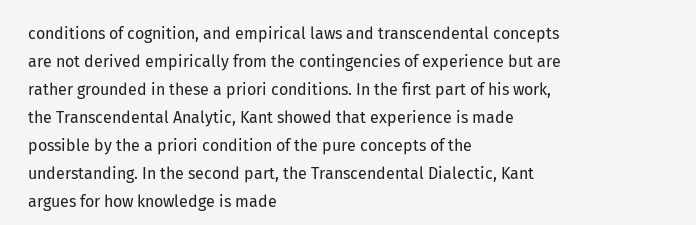conditions of cognition, and empirical laws and transcendental concepts are not derived empirically from the contingencies of experience but are rather grounded in these a priori conditions. In the first part of his work, the Transcendental Analytic, Kant showed that experience is made possible by the a priori condition of the pure concepts of the understanding. In the second part, the Transcendental Dialectic, Kant argues for how knowledge is made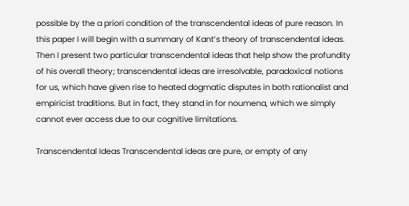possible by the a priori condition of the transcendental ideas of pure reason. In this paper I will begin with a summary of Kant’s theory of transcendental ideas. Then I present two particular transcendental ideas that help show the profundity of his overall theory; transcendental ideas are irresolvable, paradoxical notions for us, which have given rise to heated dogmatic disputes in both rationalist and empiricist traditions. But in fact, they stand in for noumena, which we simply cannot ever access due to our cognitive limitations.

Transcendental Ideas Transcendental ideas are pure, or empty of any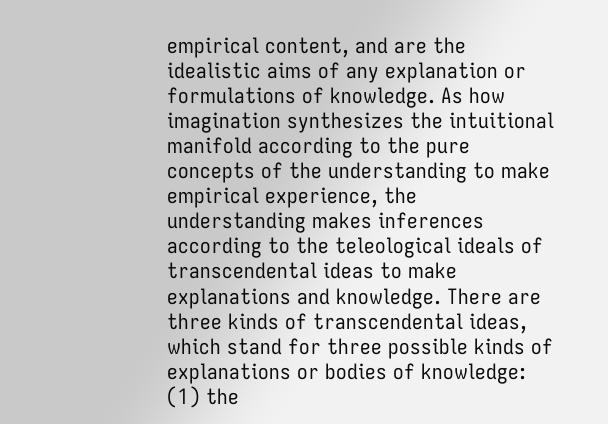empirical content, and are the idealistic aims of any explanation or formulations of knowledge. As how imagination synthesizes the intuitional manifold according to the pure concepts of the understanding to make empirical experience, the understanding makes inferences according to the teleological ideals of transcendental ideas to make explanations and knowledge. There are three kinds of transcendental ideas, which stand for three possible kinds of explanations or bodies of knowledge: (1) the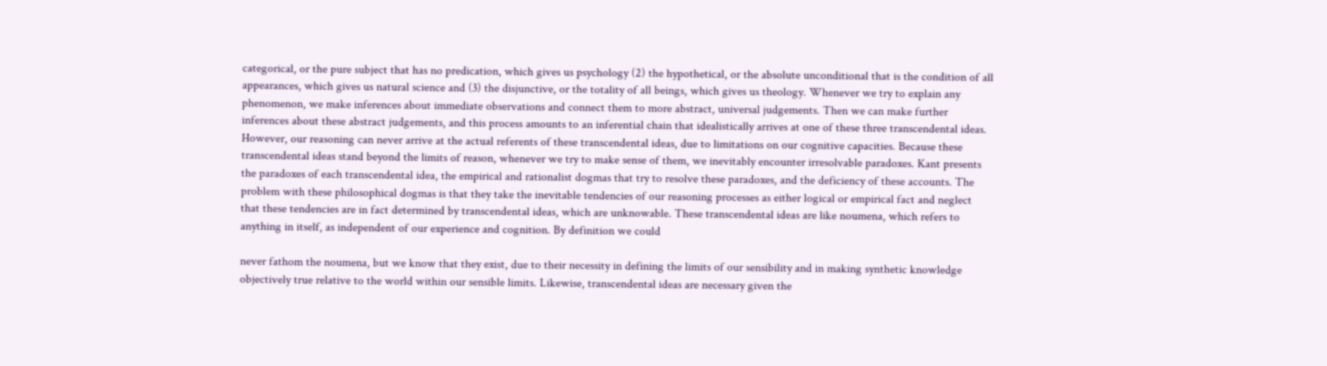categorical, or the pure subject that has no predication, which gives us psychology (2) the hypothetical, or the absolute unconditional that is the condition of all appearances, which gives us natural science and (3) the disjunctive, or the totality of all beings, which gives us theology. Whenever we try to explain any phenomenon, we make inferences about immediate observations and connect them to more abstract, universal judgements. Then we can make further inferences about these abstract judgements, and this process amounts to an inferential chain that idealistically arrives at one of these three transcendental ideas. However, our reasoning can never arrive at the actual referents of these transcendental ideas, due to limitations on our cognitive capacities. Because these transcendental ideas stand beyond the limits of reason, whenever we try to make sense of them, we inevitably encounter irresolvable paradoxes. Kant presents the paradoxes of each transcendental idea, the empirical and rationalist dogmas that try to resolve these paradoxes, and the deficiency of these accounts. The problem with these philosophical dogmas is that they take the inevitable tendencies of our reasoning processes as either logical or empirical fact and neglect that these tendencies are in fact determined by transcendental ideas, which are unknowable. These transcendental ideas are like noumena, which refers to anything in itself, as independent of our experience and cognition. By definition we could

never fathom the noumena, but we know that they exist, due to their necessity in defining the limits of our sensibility and in making synthetic knowledge objectively true relative to the world within our sensible limits. Likewise, transcendental ideas are necessary given the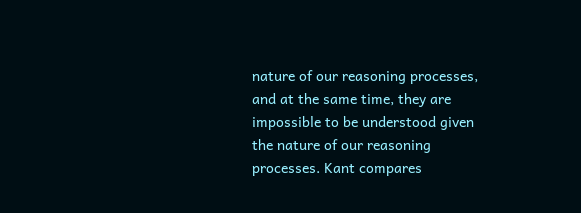nature of our reasoning processes, and at the same time, they are impossible to be understood given the nature of our reasoning processes. Kant compares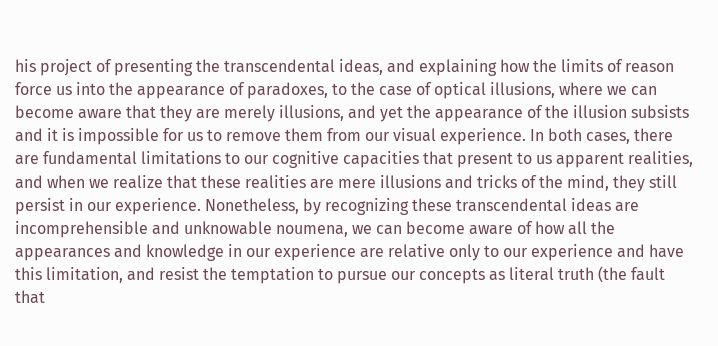his project of presenting the transcendental ideas, and explaining how the limits of reason force us into the appearance of paradoxes, to the case of optical illusions, where we can become aware that they are merely illusions, and yet the appearance of the illusion subsists and it is impossible for us to remove them from our visual experience. In both cases, there are fundamental limitations to our cognitive capacities that present to us apparent realities, and when we realize that these realities are mere illusions and tricks of the mind, they still persist in our experience. Nonetheless, by recognizing these transcendental ideas are incomprehensible and unknowable noumena, we can become aware of how all the appearances and knowledge in our experience are relative only to our experience and have this limitation, and resist the temptation to pursue our concepts as literal truth (the fault that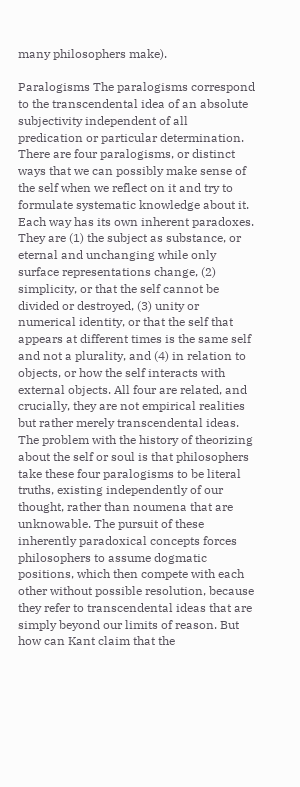many philosophers make).

Paralogisms The paralogisms correspond to the transcendental idea of an absolute subjectivity independent of all predication or particular determination. There are four paralogisms, or distinct ways that we can possibly make sense of the self when we reflect on it and try to formulate systematic knowledge about it. Each way has its own inherent paradoxes. They are (1) the subject as substance, or eternal and unchanging while only surface representations change, (2) simplicity, or that the self cannot be divided or destroyed, (3) unity or numerical identity, or that the self that appears at different times is the same self and not a plurality, and (4) in relation to objects, or how the self interacts with external objects. All four are related, and crucially, they are not empirical realities but rather merely transcendental ideas. The problem with the history of theorizing about the self or soul is that philosophers take these four paralogisms to be literal truths, existing independently of our thought, rather than noumena that are unknowable. The pursuit of these inherently paradoxical concepts forces philosophers to assume dogmatic positions, which then compete with each other without possible resolution, because they refer to transcendental ideas that are simply beyond our limits of reason. But how can Kant claim that the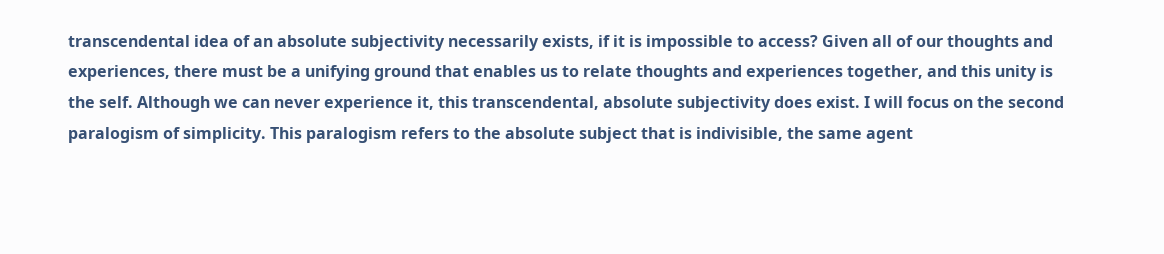transcendental idea of an absolute subjectivity necessarily exists, if it is impossible to access? Given all of our thoughts and experiences, there must be a unifying ground that enables us to relate thoughts and experiences together, and this unity is the self. Although we can never experience it, this transcendental, absolute subjectivity does exist. I will focus on the second paralogism of simplicity. This paralogism refers to the absolute subject that is indivisible, the same agent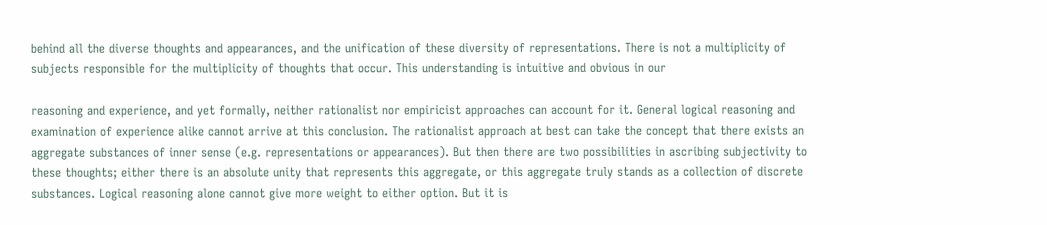behind all the diverse thoughts and appearances, and the unification of these diversity of representations. There is not a multiplicity of subjects responsible for the multiplicity of thoughts that occur. This understanding is intuitive and obvious in our

reasoning and experience, and yet formally, neither rationalist nor empiricist approaches can account for it. General logical reasoning and examination of experience alike cannot arrive at this conclusion. The rationalist approach at best can take the concept that there exists an aggregate substances of inner sense (e.g. representations or appearances). But then there are two possibilities in ascribing subjectivity to these thoughts; either there is an absolute unity that represents this aggregate, or this aggregate truly stands as a collection of discrete substances. Logical reasoning alone cannot give more weight to either option. But it is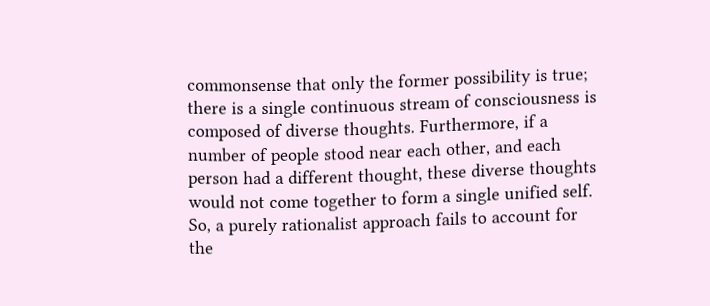commonsense that only the former possibility is true; there is a single continuous stream of consciousness is composed of diverse thoughts. Furthermore, if a number of people stood near each other, and each person had a different thought, these diverse thoughts would not come together to form a single unified self. So, a purely rationalist approach fails to account for the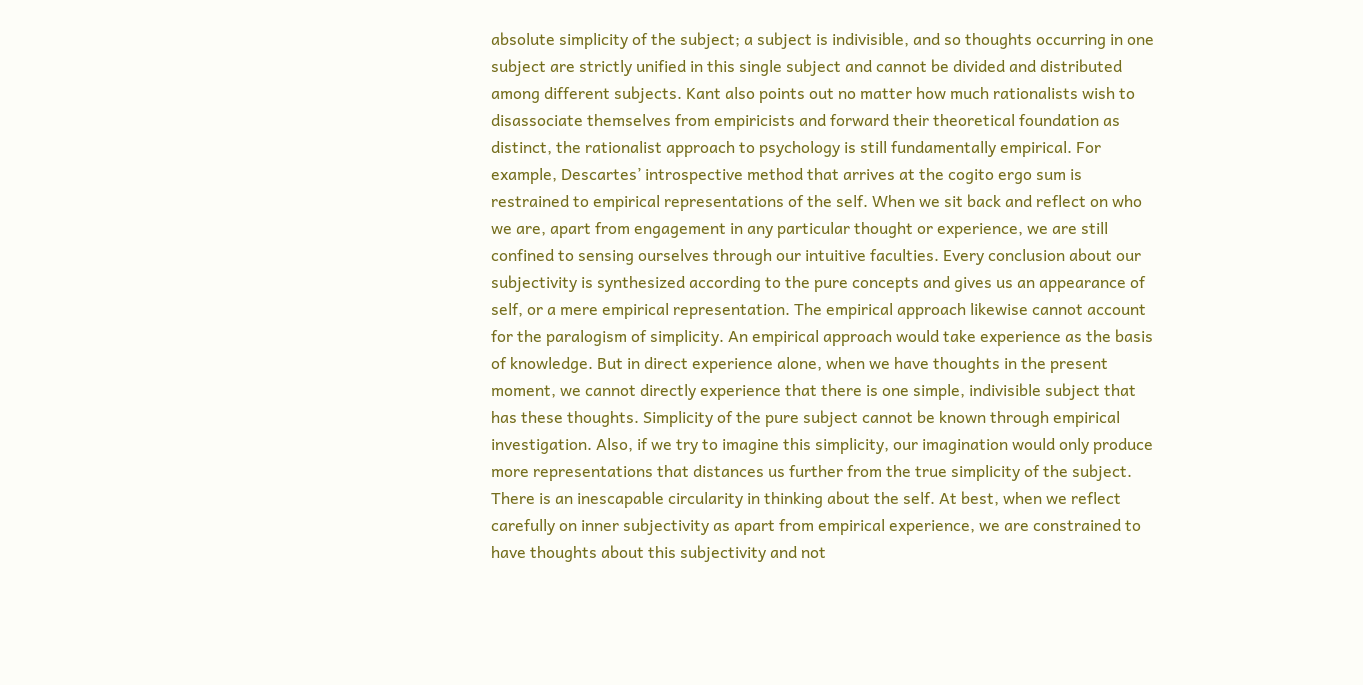absolute simplicity of the subject; a subject is indivisible, and so thoughts occurring in one subject are strictly unified in this single subject and cannot be divided and distributed among different subjects. Kant also points out no matter how much rationalists wish to disassociate themselves from empiricists and forward their theoretical foundation as distinct, the rationalist approach to psychology is still fundamentally empirical. For example, Descartes’ introspective method that arrives at the cogito ergo sum is restrained to empirical representations of the self. When we sit back and reflect on who we are, apart from engagement in any particular thought or experience, we are still confined to sensing ourselves through our intuitive faculties. Every conclusion about our subjectivity is synthesized according to the pure concepts and gives us an appearance of self, or a mere empirical representation. The empirical approach likewise cannot account for the paralogism of simplicity. An empirical approach would take experience as the basis of knowledge. But in direct experience alone, when we have thoughts in the present moment, we cannot directly experience that there is one simple, indivisible subject that has these thoughts. Simplicity of the pure subject cannot be known through empirical investigation. Also, if we try to imagine this simplicity, our imagination would only produce more representations that distances us further from the true simplicity of the subject. There is an inescapable circularity in thinking about the self. At best, when we reflect carefully on inner subjectivity as apart from empirical experience, we are constrained to have thoughts about this subjectivity and not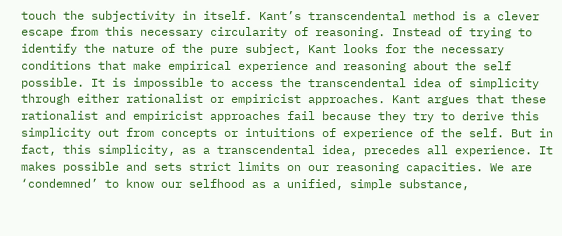touch the subjectivity in itself. Kant’s transcendental method is a clever escape from this necessary circularity of reasoning. Instead of trying to identify the nature of the pure subject, Kant looks for the necessary conditions that make empirical experience and reasoning about the self possible. It is impossible to access the transcendental idea of simplicity through either rationalist or empiricist approaches. Kant argues that these rationalist and empiricist approaches fail because they try to derive this simplicity out from concepts or intuitions of experience of the self. But in fact, this simplicity, as a transcendental idea, precedes all experience. It makes possible and sets strict limits on our reasoning capacities. We are ‘condemned’ to know our selfhood as a unified, simple substance,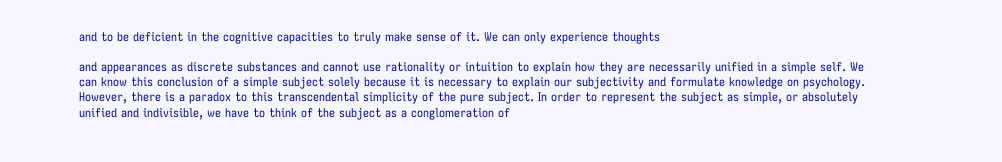and to be deficient in the cognitive capacities to truly make sense of it. We can only experience thoughts

and appearances as discrete substances and cannot use rationality or intuition to explain how they are necessarily unified in a simple self. We can know this conclusion of a simple subject solely because it is necessary to explain our subjectivity and formulate knowledge on psychology. However, there is a paradox to this transcendental simplicity of the pure subject. In order to represent the subject as simple, or absolutely unified and indivisible, we have to think of the subject as a conglomeration of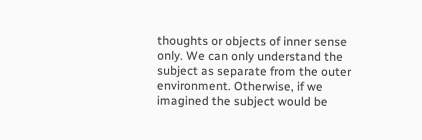thoughts or objects of inner sense only. We can only understand the subject as separate from the outer environment. Otherwise, if we imagined the subject would be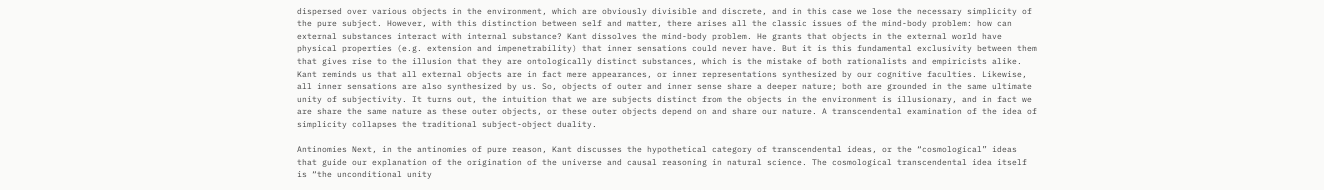dispersed over various objects in the environment, which are obviously divisible and discrete, and in this case we lose the necessary simplicity of the pure subject. However, with this distinction between self and matter, there arises all the classic issues of the mind-body problem: how can external substances interact with internal substance? Kant dissolves the mind-body problem. He grants that objects in the external world have physical properties (e.g. extension and impenetrability) that inner sensations could never have. But it is this fundamental exclusivity between them that gives rise to the illusion that they are ontologically distinct substances, which is the mistake of both rationalists and empiricists alike. Kant reminds us that all external objects are in fact mere appearances, or inner representations synthesized by our cognitive faculties. Likewise, all inner sensations are also synthesized by us. So, objects of outer and inner sense share a deeper nature; both are grounded in the same ultimate unity of subjectivity. It turns out, the intuition that we are subjects distinct from the objects in the environment is illusionary, and in fact we are share the same nature as these outer objects, or these outer objects depend on and share our nature. A transcendental examination of the idea of simplicity collapses the traditional subject-object duality.

Antinomies Next, in the antinomies of pure reason, Kant discusses the hypothetical category of transcendental ideas, or the “cosmological” ideas that guide our explanation of the origination of the universe and causal reasoning in natural science. The cosmological transcendental idea itself is “the unconditional unity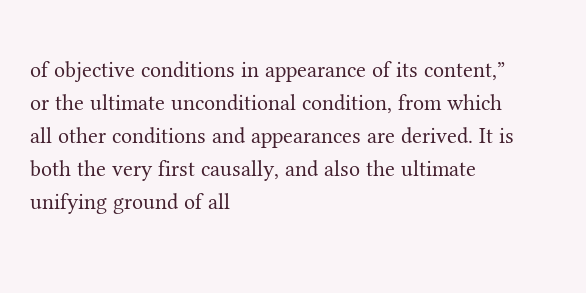of objective conditions in appearance of its content,” or the ultimate unconditional condition, from which all other conditions and appearances are derived. It is both the very first causally, and also the ultimate unifying ground of all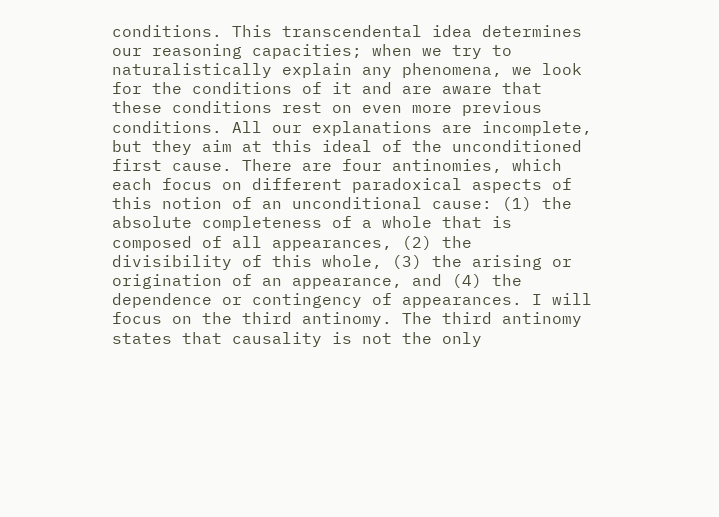conditions. This transcendental idea determines our reasoning capacities; when we try to naturalistically explain any phenomena, we look for the conditions of it and are aware that these conditions rest on even more previous conditions. All our explanations are incomplete, but they aim at this ideal of the unconditioned first cause. There are four antinomies, which each focus on different paradoxical aspects of this notion of an unconditional cause: (1) the absolute completeness of a whole that is composed of all appearances, (2) the divisibility of this whole, (3) the arising or origination of an appearance, and (4) the dependence or contingency of appearances. I will focus on the third antinomy. The third antinomy states that causality is not the only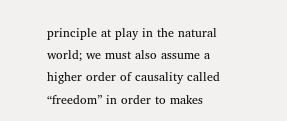principle at play in the natural world; we must also assume a higher order of causality called “freedom” in order to makes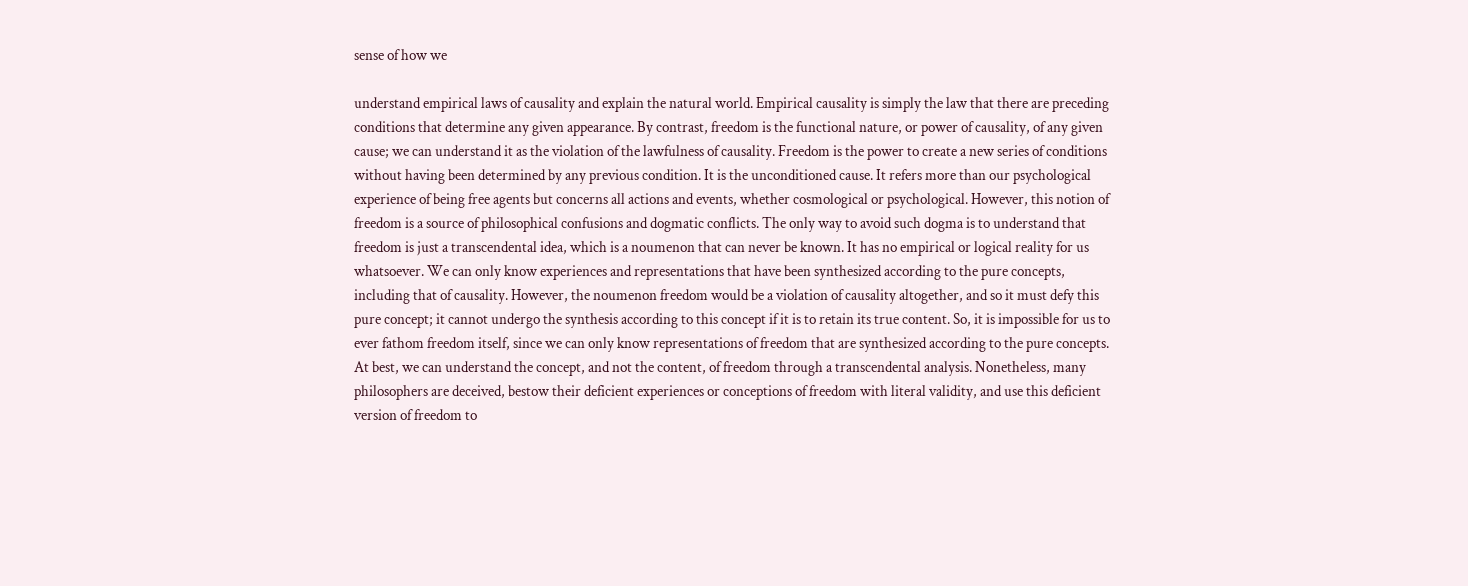sense of how we

understand empirical laws of causality and explain the natural world. Empirical causality is simply the law that there are preceding conditions that determine any given appearance. By contrast, freedom is the functional nature, or power of causality, of any given cause; we can understand it as the violation of the lawfulness of causality. Freedom is the power to create a new series of conditions without having been determined by any previous condition. It is the unconditioned cause. It refers more than our psychological experience of being free agents but concerns all actions and events, whether cosmological or psychological. However, this notion of freedom is a source of philosophical confusions and dogmatic conflicts. The only way to avoid such dogma is to understand that freedom is just a transcendental idea, which is a noumenon that can never be known. It has no empirical or logical reality for us whatsoever. We can only know experiences and representations that have been synthesized according to the pure concepts, including that of causality. However, the noumenon freedom would be a violation of causality altogether, and so it must defy this pure concept; it cannot undergo the synthesis according to this concept if it is to retain its true content. So, it is impossible for us to ever fathom freedom itself, since we can only know representations of freedom that are synthesized according to the pure concepts. At best, we can understand the concept, and not the content, of freedom through a transcendental analysis. Nonetheless, many philosophers are deceived, bestow their deficient experiences or conceptions of freedom with literal validity, and use this deficient version of freedom to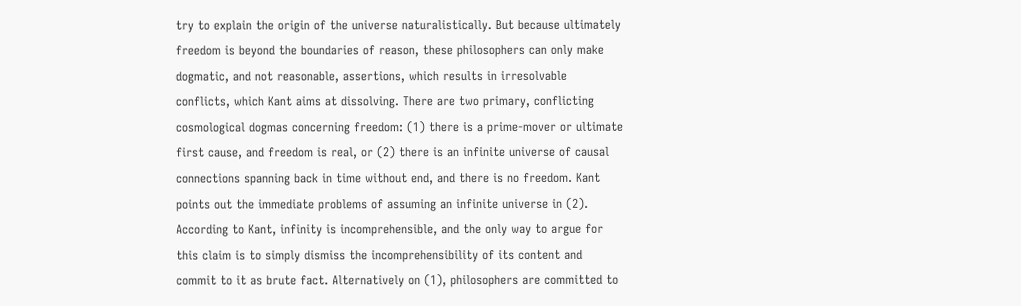try to explain the origin of the universe naturalistically. But because ultimately freedom is beyond the boundaries of reason, these philosophers can only make dogmatic, and not reasonable, assertions, which results in irresolvable conflicts, which Kant aims at dissolving. There are two primary, conflicting cosmological dogmas concerning freedom: (1) there is a prime-mover or ultimate first cause, and freedom is real, or (2) there is an infinite universe of causal connections spanning back in time without end, and there is no freedom. Kant points out the immediate problems of assuming an infinite universe in (2). According to Kant, infinity is incomprehensible, and the only way to argue for this claim is to simply dismiss the incomprehensibility of its content and commit to it as brute fact. Alternatively on (1), philosophers are committed to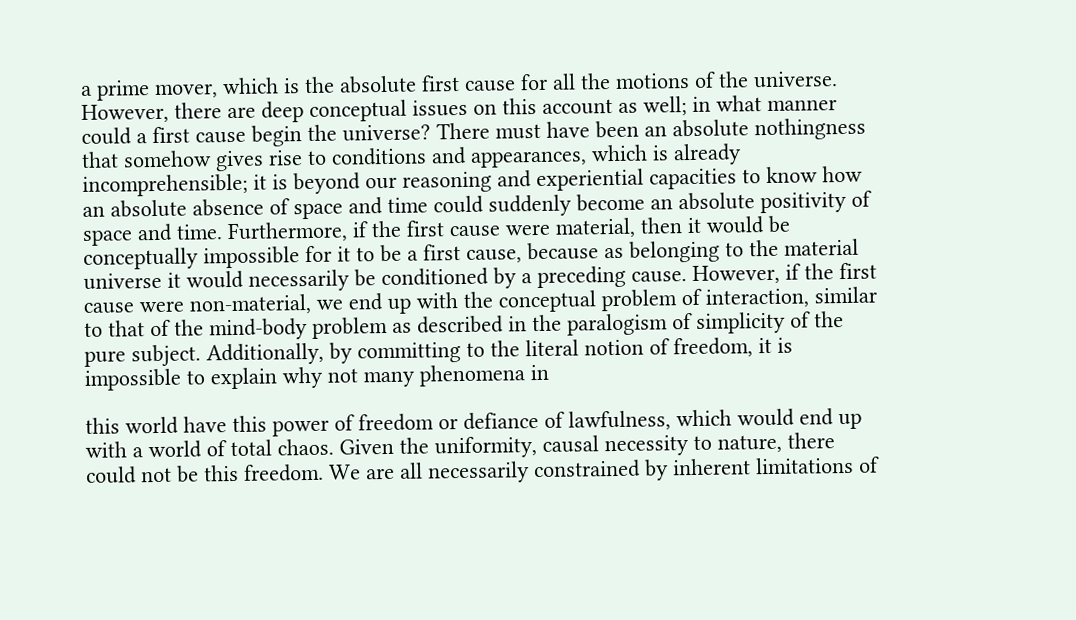a prime mover, which is the absolute first cause for all the motions of the universe. However, there are deep conceptual issues on this account as well; in what manner could a first cause begin the universe? There must have been an absolute nothingness that somehow gives rise to conditions and appearances, which is already incomprehensible; it is beyond our reasoning and experiential capacities to know how an absolute absence of space and time could suddenly become an absolute positivity of space and time. Furthermore, if the first cause were material, then it would be conceptually impossible for it to be a first cause, because as belonging to the material universe it would necessarily be conditioned by a preceding cause. However, if the first cause were non-material, we end up with the conceptual problem of interaction, similar to that of the mind-body problem as described in the paralogism of simplicity of the pure subject. Additionally, by committing to the literal notion of freedom, it is impossible to explain why not many phenomena in

this world have this power of freedom or defiance of lawfulness, which would end up with a world of total chaos. Given the uniformity, causal necessity to nature, there could not be this freedom. We are all necessarily constrained by inherent limitations of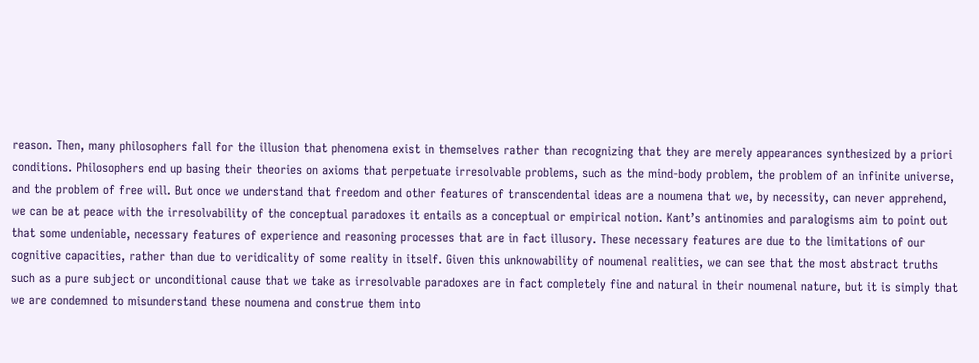reason. Then, many philosophers fall for the illusion that phenomena exist in themselves rather than recognizing that they are merely appearances synthesized by a priori conditions. Philosophers end up basing their theories on axioms that perpetuate irresolvable problems, such as the mind-body problem, the problem of an infinite universe, and the problem of free will. But once we understand that freedom and other features of transcendental ideas are a noumena that we, by necessity, can never apprehend, we can be at peace with the irresolvability of the conceptual paradoxes it entails as a conceptual or empirical notion. Kant’s antinomies and paralogisms aim to point out that some undeniable, necessary features of experience and reasoning processes that are in fact illusory. These necessary features are due to the limitations of our cognitive capacities, rather than due to veridicality of some reality in itself. Given this unknowability of noumenal realities, we can see that the most abstract truths such as a pure subject or unconditional cause that we take as irresolvable paradoxes are in fact completely fine and natural in their noumenal nature, but it is simply that we are condemned to misunderstand these noumena and construe them into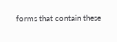forms that contain these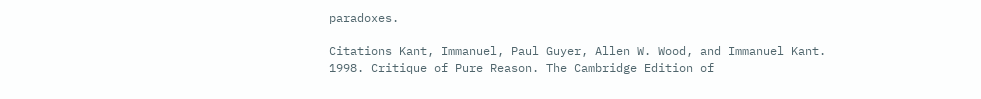paradoxes.

Citations Kant, Immanuel, Paul Guyer, Allen W. Wood, and Immanuel Kant. 1998. Critique of Pure Reason. The Cambridge Edition of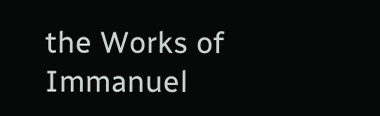the Works of Immanuel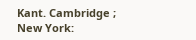Kant. Cambridge ; New York: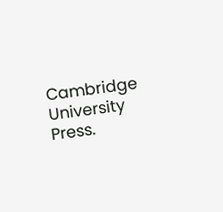Cambridge University Press.